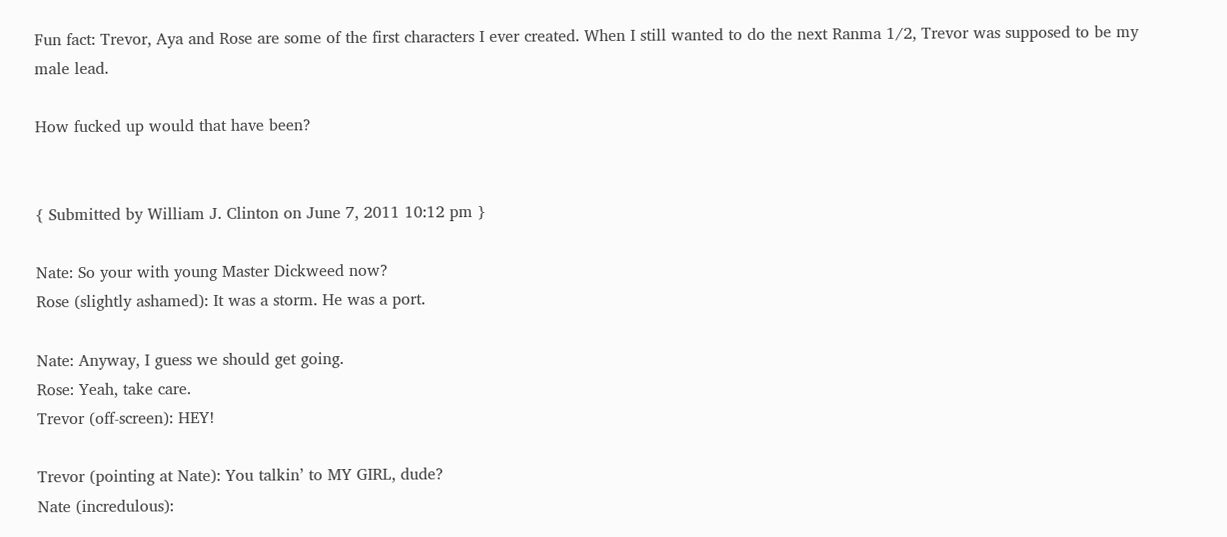Fun fact: Trevor, Aya and Rose are some of the first characters I ever created. When I still wanted to do the next Ranma 1/2, Trevor was supposed to be my male lead.

How fucked up would that have been?


{ Submitted by William J. Clinton on June 7, 2011 10:12 pm }

Nate: So your with young Master Dickweed now?
Rose (slightly ashamed): It was a storm. He was a port.

Nate: Anyway, I guess we should get going.
Rose: Yeah, take care.
Trevor (off-screen): HEY!

Trevor (pointing at Nate): You talkin’ to MY GIRL, dude?
Nate (incredulous):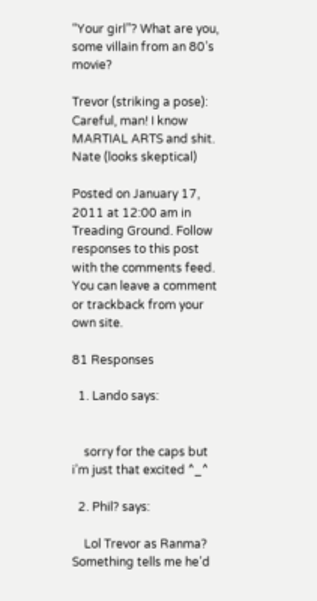“Your girl”? What are you, some villain from an 80’s movie?

Trevor (striking a pose): Careful, man! I know MARTIAL ARTS and shit.
Nate (looks skeptical)

Posted on January 17, 2011 at 12:00 am in Treading Ground. Follow responses to this post with the comments feed. You can leave a comment or trackback from your own site.

81 Responses

  1. Lando says:


    sorry for the caps but i’m just that excited ^_^

  2. Phil? says:

    Lol Trevor as Ranma? Something tells me he’d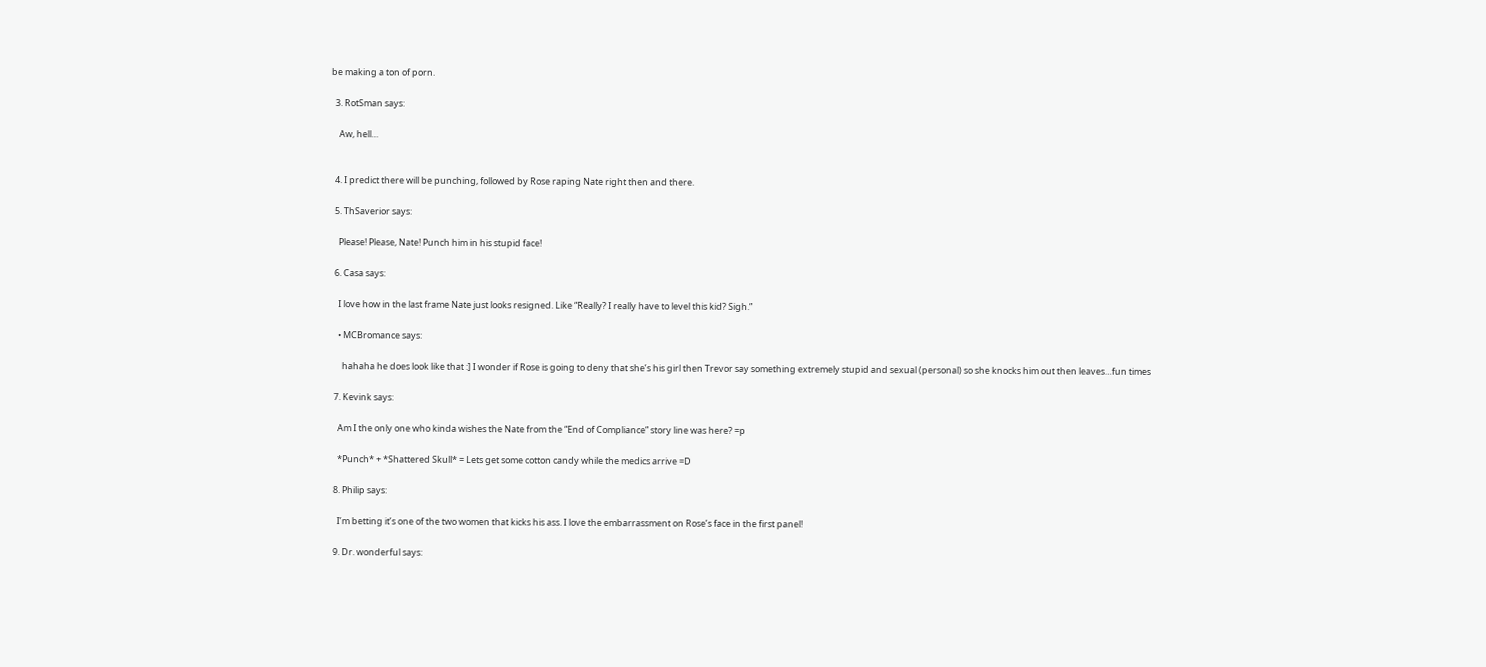be making a ton of porn.

  3. RotSman says:

    Aw, hell…


  4. I predict there will be punching, followed by Rose raping Nate right then and there.

  5. ThSaverior says:

    Please! Please, Nate! Punch him in his stupid face!

  6. Casa says:

    I love how in the last frame Nate just looks resigned. Like “Really? I really have to level this kid? Sigh.”

    • MCBromance says:

      hahaha he does look like that :] I wonder if Rose is going to deny that she’s his girl then Trevor say something extremely stupid and sexual (personal) so she knocks him out then leaves…fun times

  7. Kevink says:

    Am I the only one who kinda wishes the Nate from the “End of Compliance” story line was here? =p

    *Punch* + *Shattered Skull* = Lets get some cotton candy while the medics arrive =D

  8. Philip says:

    I’m betting it’s one of the two women that kicks his ass. I love the embarrassment on Rose’s face in the first panel!

  9. Dr. wonderful says: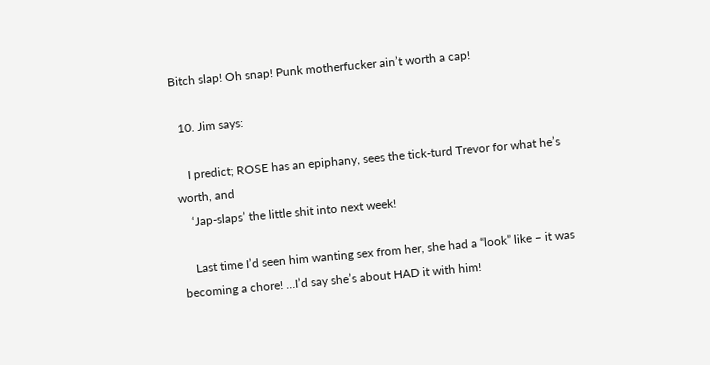Bitch slap! Oh snap! Punk motherfucker ain’t worth a cap!

  10. Jim says:

    I predict; ROSE has an epiphany, sees the tick-turd Trevor for what he’s worth, and
    ‘Jap-slaps’ the little shit into next week!

    Last time I’d seen him wanting sex from her, she had a “look” like – it was becoming a chore! …I’d say she’s about HAD it with him!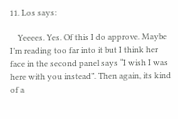11. Los says:

    Yeeees. Yes. Of this I do approve. Maybe I’m reading too far into it but I think her face in the second panel says “I wish I was here with you instead”. Then again, its kind of a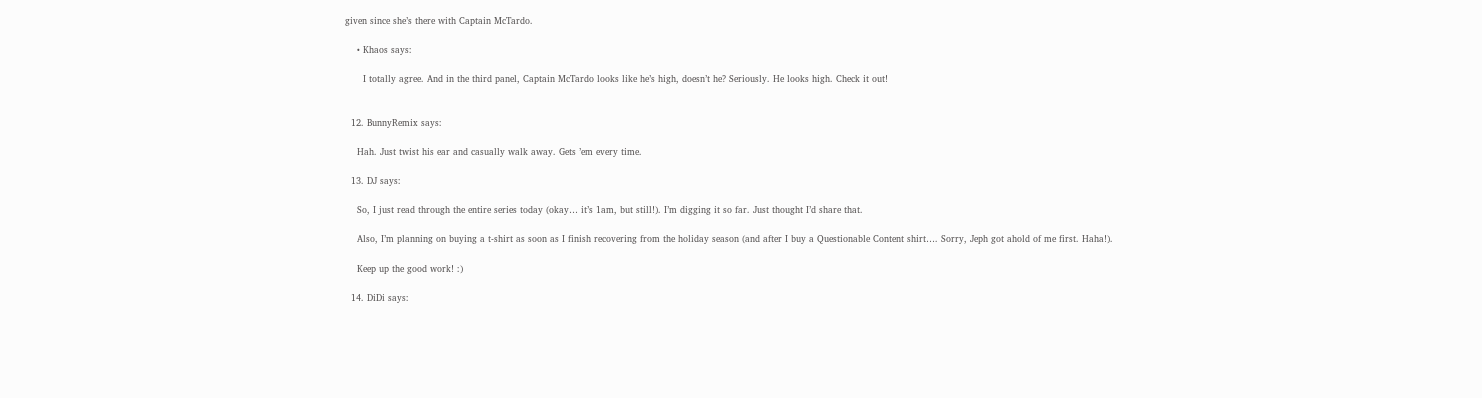given since she’s there with Captain McTardo.

    • Khaos says:

      I totally agree. And in the third panel, Captain McTardo looks like he’s high, doesn’t he? Seriously. He looks high. Check it out!


  12. BunnyRemix says:

    Hah. Just twist his ear and casually walk away. Gets ’em every time.

  13. DJ says:

    So, I just read through the entire series today (okay… it’s 1am, but still!). I’m digging it so far. Just thought I’d share that.

    Also, I’m planning on buying a t-shirt as soon as I finish recovering from the holiday season (and after I buy a Questionable Content shirt…. Sorry, Jeph got ahold of me first. Haha!).

    Keep up the good work! :)

  14. DiDi says: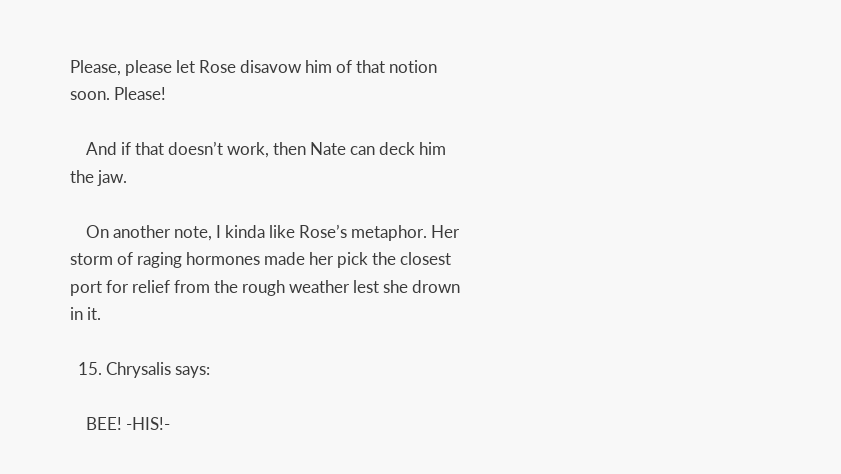Please, please let Rose disavow him of that notion soon. Please!

    And if that doesn’t work, then Nate can deck him the jaw.

    On another note, I kinda like Rose’s metaphor. Her storm of raging hormones made her pick the closest port for relief from the rough weather lest she drown in it.

  15. Chrysalis says:

    BEE! -HIS!-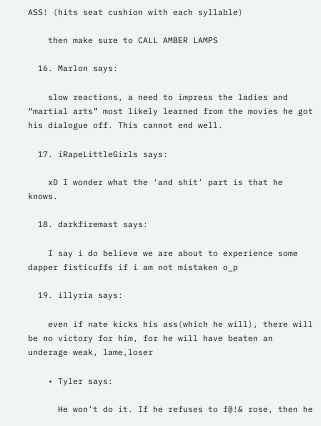ASS! (hits seat cushion with each syllable)

    then make sure to CALL AMBER LAMPS

  16. Marlon says:

    slow reactions, a need to impress the ladies and “martial arts” most likely learned from the movies he got his dialogue off. This cannot end well.

  17. iRapeLittleGirls says:

    xD I wonder what the ‘and shit’ part is that he knows.

  18. darkfiremast says:

    I say i do believe we are about to experience some dapper fisticuffs if i am not mistaken o_p

  19. illyria says:

    even if nate kicks his ass(which he will), there will be no victory for him, for he will have beaten an underage weak, lame,loser

    • Tyler says:

      He won’t do it. If he refuses to f@!& rose, then he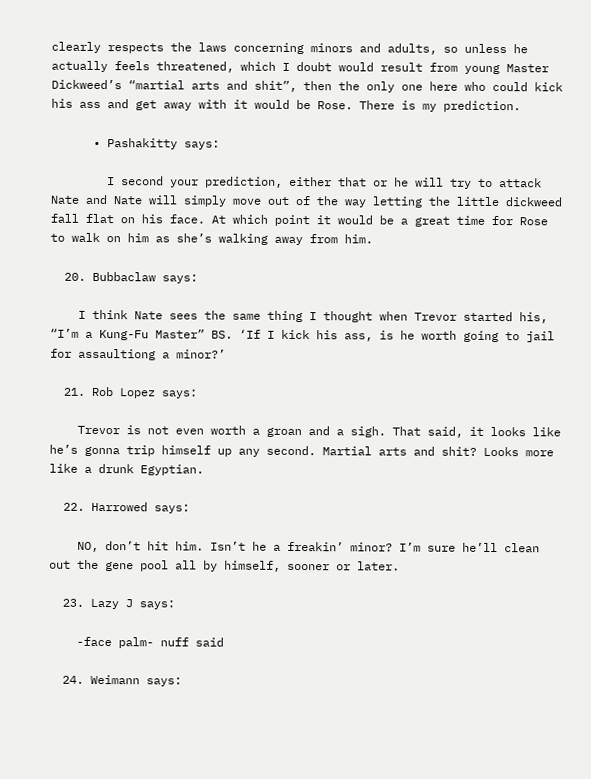clearly respects the laws concerning minors and adults, so unless he actually feels threatened, which I doubt would result from young Master Dickweed’s “martial arts and shit”, then the only one here who could kick his ass and get away with it would be Rose. There is my prediction.

      • Pashakitty says:

        I second your prediction, either that or he will try to attack Nate and Nate will simply move out of the way letting the little dickweed fall flat on his face. At which point it would be a great time for Rose to walk on him as she’s walking away from him.

  20. Bubbaclaw says:

    I think Nate sees the same thing I thought when Trevor started his, “I’m a Kung-Fu Master” BS. ‘If I kick his ass, is he worth going to jail for assaultiong a minor?’

  21. Rob Lopez says:

    Trevor is not even worth a groan and a sigh. That said, it looks like he’s gonna trip himself up any second. Martial arts and shit? Looks more like a drunk Egyptian.

  22. Harrowed says:

    NO, don’t hit him. Isn’t he a freakin’ minor? I’m sure he’ll clean out the gene pool all by himself, sooner or later.

  23. Lazy J says:

    -face palm- nuff said

  24. Weimann says: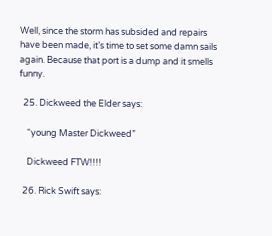Well, since the storm has subsided and repairs have been made, it’s time to set some damn sails again. Because that port is a dump and it smells funny.

  25. Dickweed the Elder says:

    “young Master Dickweed”

    Dickweed FTW!!!!

  26. Rick Swift says: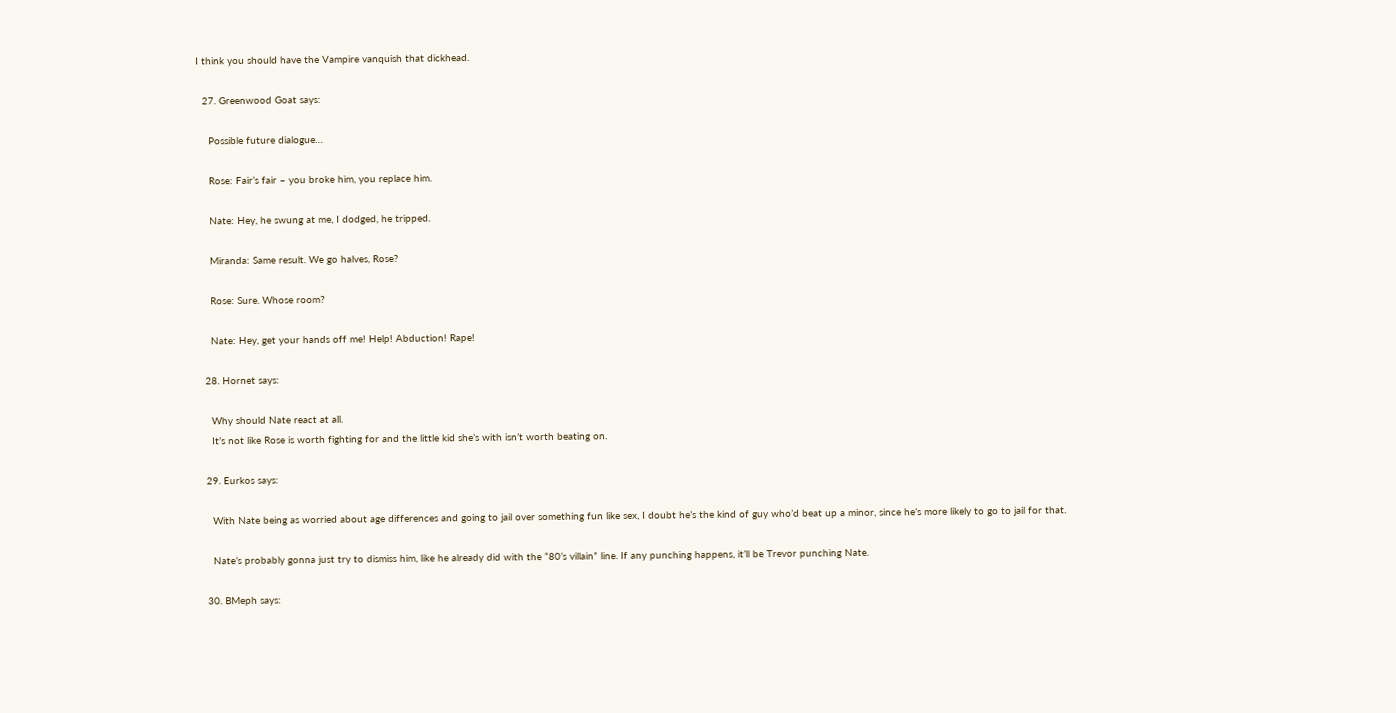I think you should have the Vampire vanquish that dickhead.

  27. Greenwood Goat says:

    Possible future dialogue…

    Rose: Fair’s fair – you broke him, you replace him.

    Nate: Hey, he swung at me, I dodged, he tripped.

    Miranda: Same result. We go halves, Rose?

    Rose: Sure. Whose room?

    Nate: Hey, get your hands off me! Help! Abduction! Rape!

  28. Hornet says:

    Why should Nate react at all.
    It’s not like Rose is worth fighting for and the little kid she’s with isn’t worth beating on.

  29. Eurkos says:

    With Nate being as worried about age differences and going to jail over something fun like sex, I doubt he’s the kind of guy who’d beat up a minor, since he’s more likely to go to jail for that.

    Nate’s probably gonna just try to dismiss him, like he already did with the “80’s villain” line. If any punching happens, it’ll be Trevor punching Nate.

  30. BMeph says: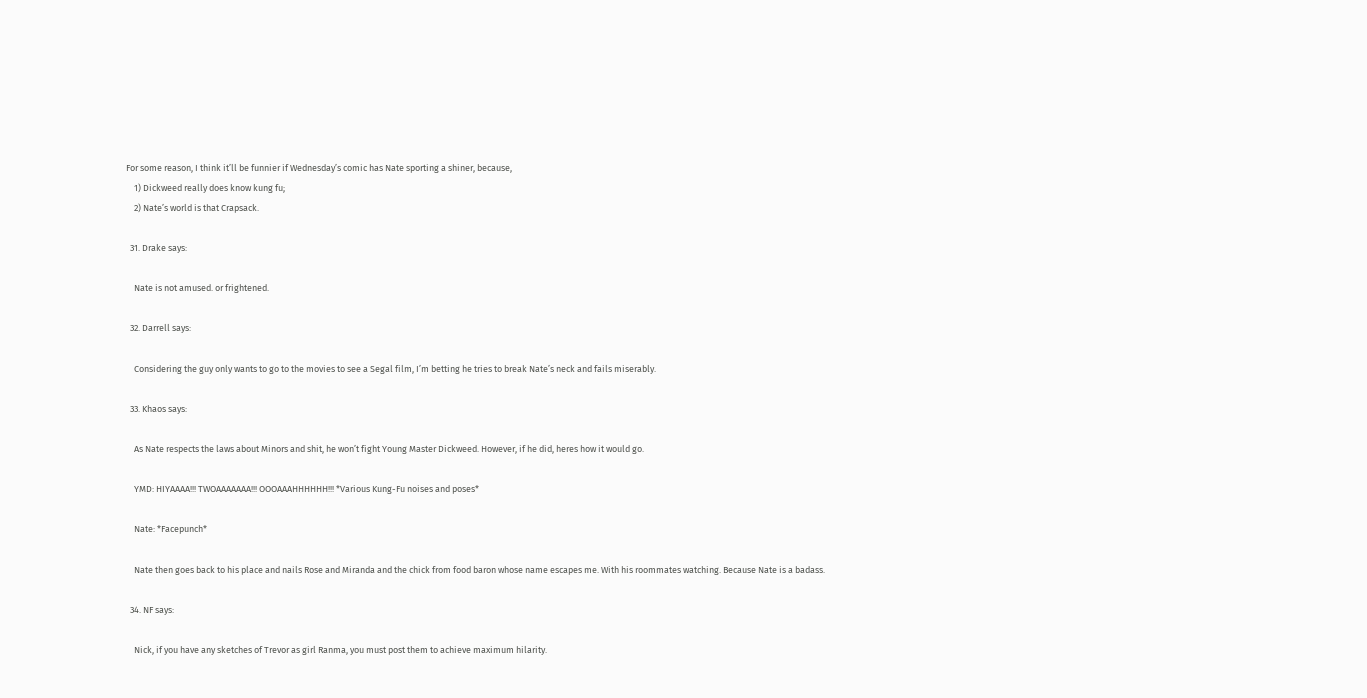For some reason, I think it’ll be funnier if Wednesday’s comic has Nate sporting a shiner, because,
    1) Dickweed really does know kung fu;
    2) Nate’s world is that Crapsack.

  31. Drake says:

    Nate is not amused. or frightened.

  32. Darrell says:

    Considering the guy only wants to go to the movies to see a Segal film, I’m betting he tries to break Nate’s neck and fails miserably.

  33. Khaos says:

    As Nate respects the laws about Minors and shit, he won’t fight Young Master Dickweed. However, if he did, heres how it would go.

    YMD: HIYAAAA!!! TWOAAAAAAA!!! OOOAAAHHHHHH!!! *Various Kung-Fu noises and poses*

    Nate: *Facepunch*

    Nate then goes back to his place and nails Rose and Miranda and the chick from food baron whose name escapes me. With his roommates watching. Because Nate is a badass.

  34. NF says:

    Nick, if you have any sketches of Trevor as girl Ranma, you must post them to achieve maximum hilarity.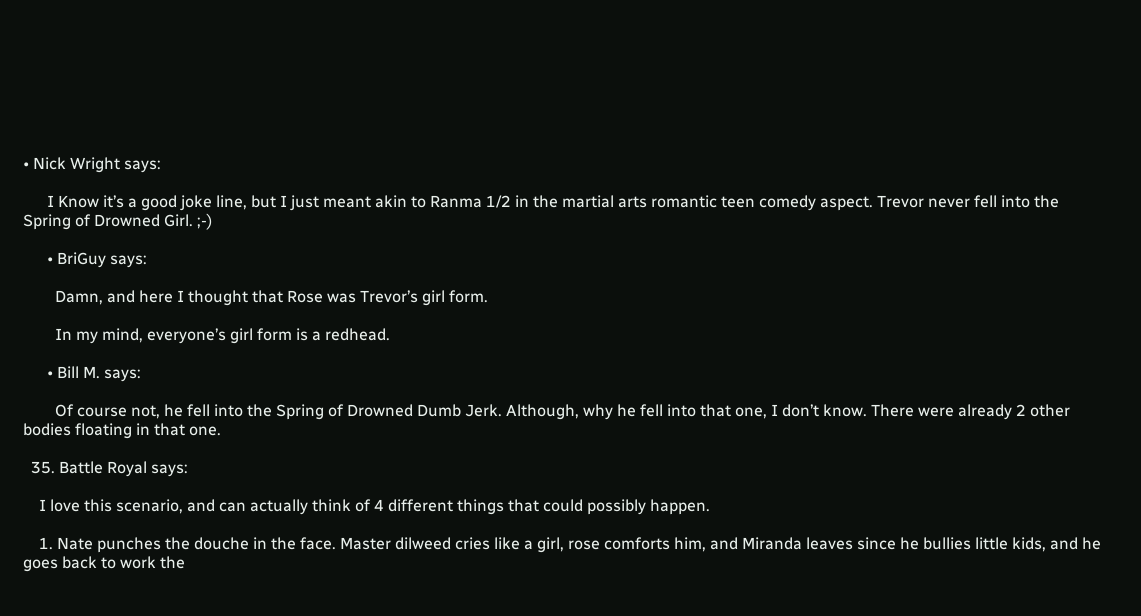• Nick Wright says:

      I Know it’s a good joke line, but I just meant akin to Ranma 1/2 in the martial arts romantic teen comedy aspect. Trevor never fell into the Spring of Drowned Girl. ;-)

      • BriGuy says:

        Damn, and here I thought that Rose was Trevor’s girl form.

        In my mind, everyone’s girl form is a redhead.

      • Bill M. says:

        Of course not, he fell into the Spring of Drowned Dumb Jerk. Although, why he fell into that one, I don’t know. There were already 2 other bodies floating in that one.

  35. Battle Royal says:

    I love this scenario, and can actually think of 4 different things that could possibly happen.

    1. Nate punches the douche in the face. Master dilweed cries like a girl, rose comforts him, and Miranda leaves since he bullies little kids, and he goes back to work the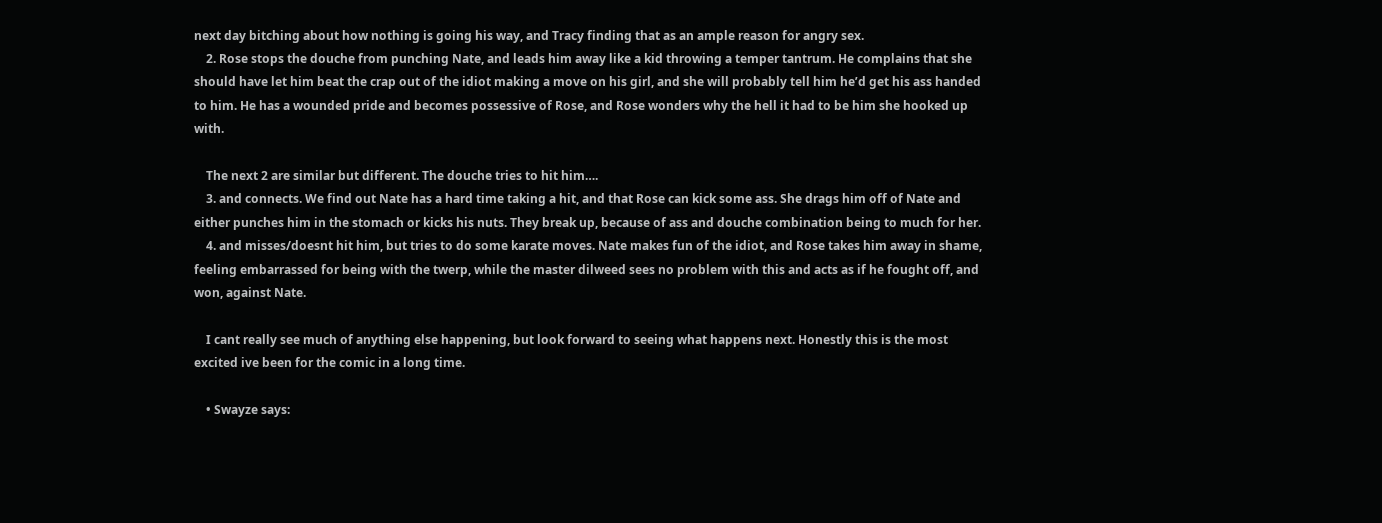next day bitching about how nothing is going his way, and Tracy finding that as an ample reason for angry sex.
    2. Rose stops the douche from punching Nate, and leads him away like a kid throwing a temper tantrum. He complains that she should have let him beat the crap out of the idiot making a move on his girl, and she will probably tell him he’d get his ass handed to him. He has a wounded pride and becomes possessive of Rose, and Rose wonders why the hell it had to be him she hooked up with.

    The next 2 are similar but different. The douche tries to hit him….
    3. and connects. We find out Nate has a hard time taking a hit, and that Rose can kick some ass. She drags him off of Nate and either punches him in the stomach or kicks his nuts. They break up, because of ass and douche combination being to much for her.
    4. and misses/doesnt hit him, but tries to do some karate moves. Nate makes fun of the idiot, and Rose takes him away in shame, feeling embarrassed for being with the twerp, while the master dilweed sees no problem with this and acts as if he fought off, and won, against Nate.

    I cant really see much of anything else happening, but look forward to seeing what happens next. Honestly this is the most excited ive been for the comic in a long time.

    • Swayze says: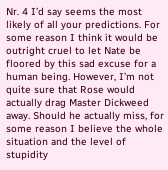Nr. 4 I’d say seems the most likely of all your predictions. For some reason I think it would be outright cruel to let Nate be floored by this sad excuse for a human being. However, I’m not quite sure that Rose would actually drag Master Dickweed away. Should he actually miss, for some reason I believe the whole situation and the level of stupidity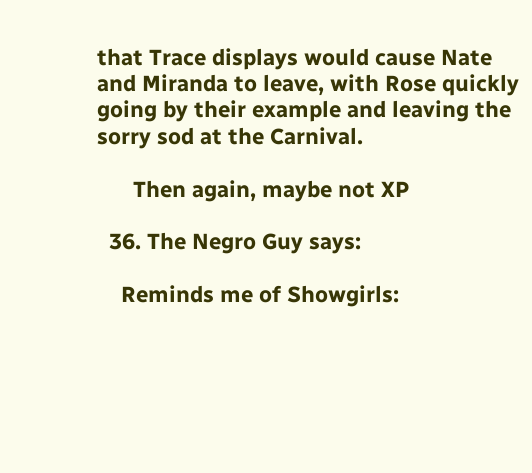that Trace displays would cause Nate and Miranda to leave, with Rose quickly going by their example and leaving the sorry sod at the Carnival.

      Then again, maybe not XP

  36. The Negro Guy says:

    Reminds me of Showgirls: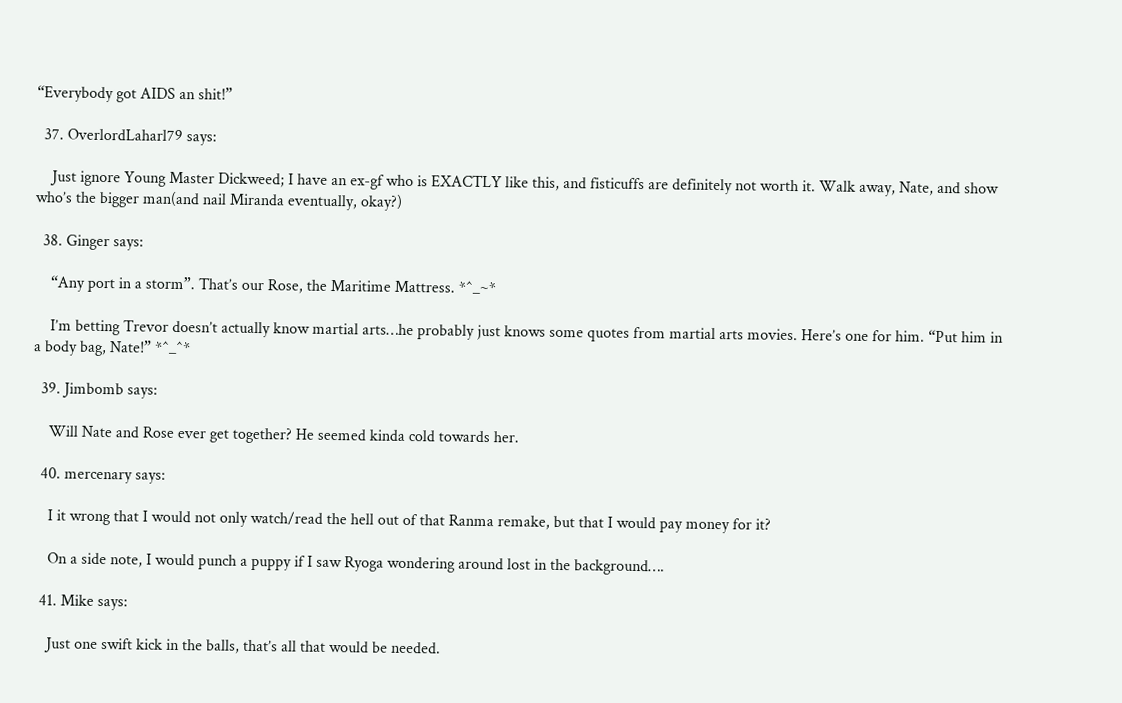“Everybody got AIDS an shit!”

  37. OverlordLaharl79 says:

    Just ignore Young Master Dickweed; I have an ex-gf who is EXACTLY like this, and fisticuffs are definitely not worth it. Walk away, Nate, and show who’s the bigger man(and nail Miranda eventually, okay?)

  38. Ginger says:

    “Any port in a storm”. That’s our Rose, the Maritime Mattress. *^_~*

    I’m betting Trevor doesn’t actually know martial arts…he probably just knows some quotes from martial arts movies. Here’s one for him. “Put him in a body bag, Nate!” *^_^*

  39. Jimbomb says:

    Will Nate and Rose ever get together? He seemed kinda cold towards her.

  40. mercenary says:

    I it wrong that I would not only watch/read the hell out of that Ranma remake, but that I would pay money for it?

    On a side note, I would punch a puppy if I saw Ryoga wondering around lost in the background….

  41. Mike says:

    Just one swift kick in the balls, that’s all that would be needed.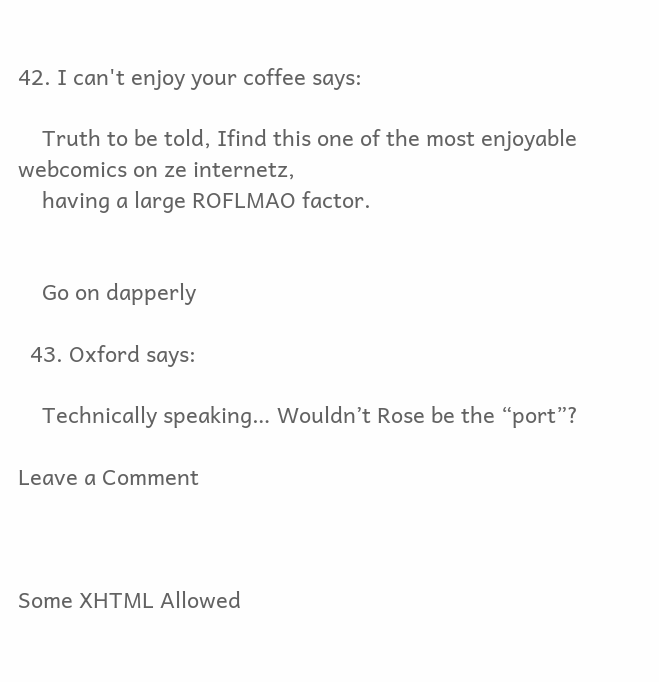42. I can't enjoy your coffee says:

    Truth to be told, Ifind this one of the most enjoyable webcomics on ze internetz,
    having a large ROFLMAO factor.


    Go on dapperly

  43. Oxford says:

    Technically speaking… Wouldn’t Rose be the “port”?

Leave a Comment



Some XHTML Allowed